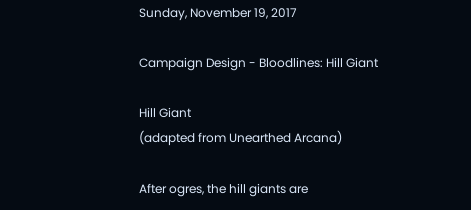Sunday, November 19, 2017

Campaign Design - Bloodlines: Hill Giant

Hill Giant
(adapted from Unearthed Arcana)

After ogres, the hill giants are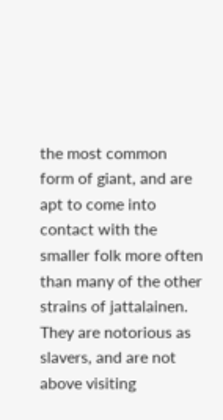the most common form of giant, and are apt to come into contact with the smaller folk more often than many of the other strains of jattalainen. They are notorious as slavers, and are not above visiting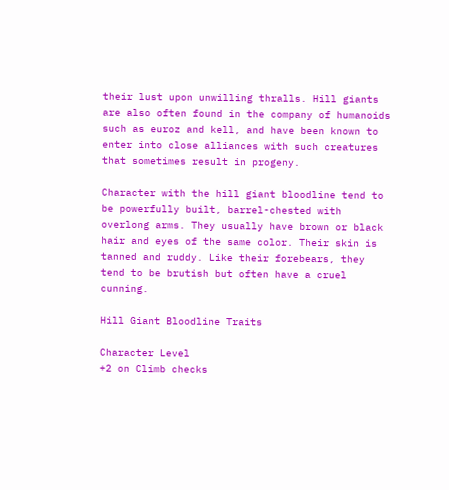their lust upon unwilling thralls. Hill giants are also often found in the company of humanoids such as euroz and kell, and have been known to enter into close alliances with such creatures that sometimes result in progeny.

Character with the hill giant bloodline tend to be powerfully built, barrel-chested with overlong arms. They usually have brown or black hair and eyes of the same color. Their skin is tanned and ruddy. Like their forebears, they tend to be brutish but often have a cruel cunning.

Hill Giant Bloodline Traits

Character Level
+2 on Climb checks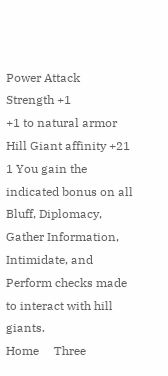Power Attack
Strength +1
+1 to natural armor
Hill Giant affinity +21
1 You gain the indicated bonus on all Bluff, Diplomacy, Gather Information, Intimidate, and Perform checks made to interact with hill giants.
Home     Three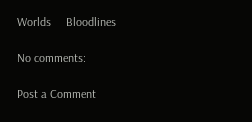Worlds     Bloodlines

No comments:

Post a Comment